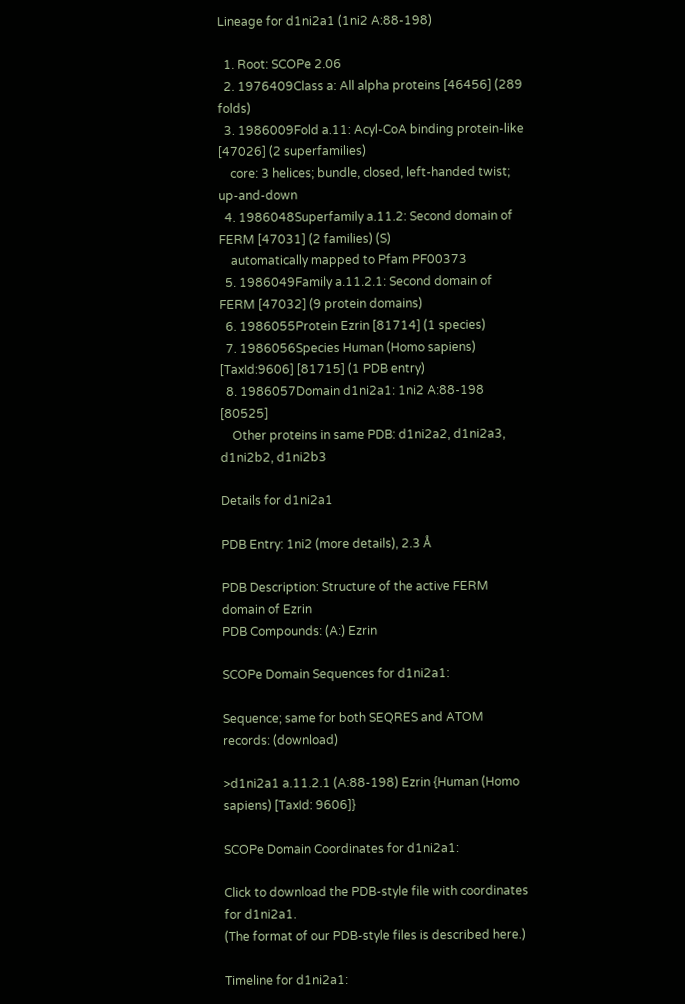Lineage for d1ni2a1 (1ni2 A:88-198)

  1. Root: SCOPe 2.06
  2. 1976409Class a: All alpha proteins [46456] (289 folds)
  3. 1986009Fold a.11: Acyl-CoA binding protein-like [47026] (2 superfamilies)
    core: 3 helices; bundle, closed, left-handed twist; up-and-down
  4. 1986048Superfamily a.11.2: Second domain of FERM [47031] (2 families) (S)
    automatically mapped to Pfam PF00373
  5. 1986049Family a.11.2.1: Second domain of FERM [47032] (9 protein domains)
  6. 1986055Protein Ezrin [81714] (1 species)
  7. 1986056Species Human (Homo sapiens) [TaxId:9606] [81715] (1 PDB entry)
  8. 1986057Domain d1ni2a1: 1ni2 A:88-198 [80525]
    Other proteins in same PDB: d1ni2a2, d1ni2a3, d1ni2b2, d1ni2b3

Details for d1ni2a1

PDB Entry: 1ni2 (more details), 2.3 Å

PDB Description: Structure of the active FERM domain of Ezrin
PDB Compounds: (A:) Ezrin

SCOPe Domain Sequences for d1ni2a1:

Sequence; same for both SEQRES and ATOM records: (download)

>d1ni2a1 a.11.2.1 (A:88-198) Ezrin {Human (Homo sapiens) [TaxId: 9606]}

SCOPe Domain Coordinates for d1ni2a1:

Click to download the PDB-style file with coordinates for d1ni2a1.
(The format of our PDB-style files is described here.)

Timeline for d1ni2a1: